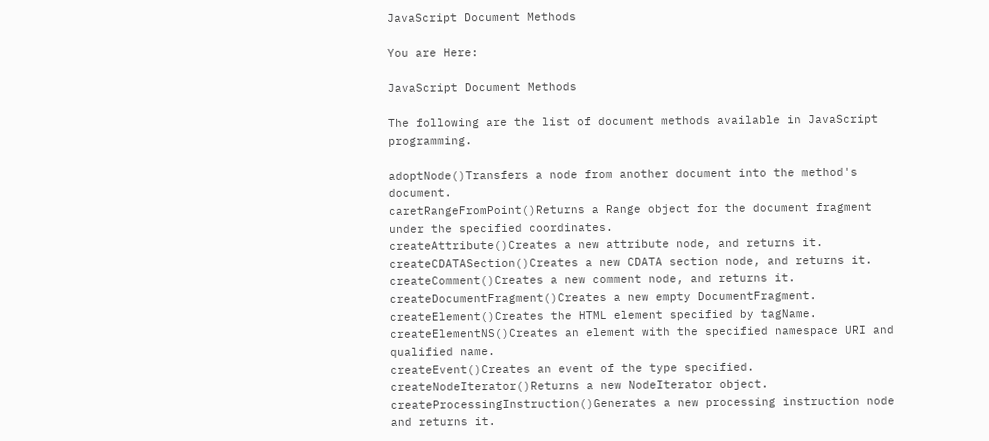JavaScript Document Methods

You are Here:

JavaScript Document Methods

The following are the list of document methods available in JavaScript programming.

adoptNode()Transfers a node from another document into the method's document.
caretRangeFromPoint()Returns a Range object for the document fragment under the specified coordinates.
createAttribute()Creates a new attribute node, and returns it.
createCDATASection()Creates a new CDATA section node, and returns it.
createComment()Creates a new comment node, and returns it.
createDocumentFragment()Creates a new empty DocumentFragment.
createElement()Creates the HTML element specified by tagName.
createElementNS()Creates an element with the specified namespace URI and qualified name.
createEvent()Creates an event of the type specified.
createNodeIterator()Returns a new NodeIterator object.
createProcessingInstruction()Generates a new processing instruction node and returns it.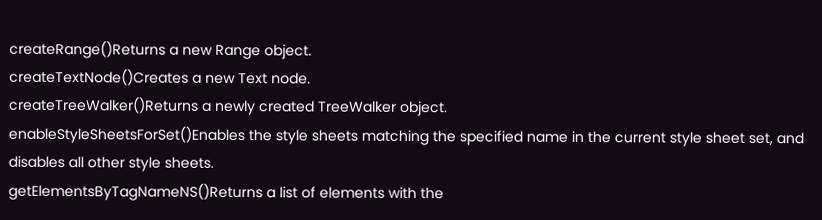createRange()Returns a new Range object.
createTextNode()Creates a new Text node.
createTreeWalker()Returns a newly created TreeWalker object.
enableStyleSheetsForSet()Enables the style sheets matching the specified name in the current style sheet set, and disables all other style sheets.
getElementsByTagNameNS()Returns a list of elements with the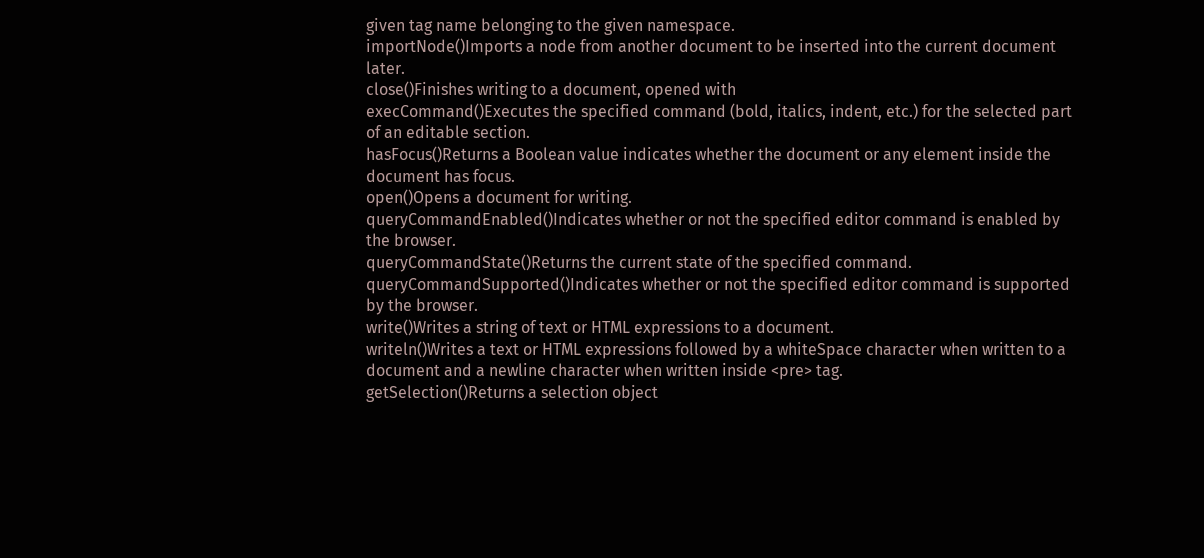given tag name belonging to the given namespace.
importNode()Imports a node from another document to be inserted into the current document later.
close()Finishes writing to a document, opened with
execCommand()Executes the specified command (bold, italics, indent, etc.) for the selected part of an editable section.
hasFocus()Returns a Boolean value indicates whether the document or any element inside the document has focus.
open()Opens a document for writing.
queryCommandEnabled()Indicates whether or not the specified editor command is enabled by the browser.
queryCommandState()Returns the current state of the specified command.
queryCommandSupported()Indicates whether or not the specified editor command is supported by the browser.
write()Writes a string of text or HTML expressions to a document.
writeln()Writes a text or HTML expressions followed by a whiteSpace character when written to a document and a newline character when written inside <pre> tag.
getSelection()Returns a selection object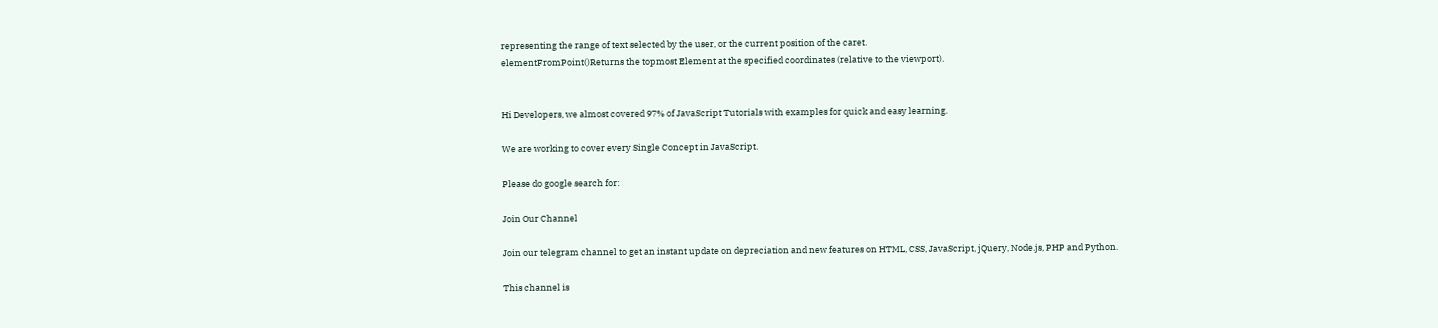representing the range of text selected by the user, or the current position of the caret.
elementFromPoint()Returns the topmost Element at the specified coordinates (relative to the viewport).


Hi Developers, we almost covered 97% of JavaScript Tutorials with examples for quick and easy learning.

We are working to cover every Single Concept in JavaScript.

Please do google search for:

Join Our Channel

Join our telegram channel to get an instant update on depreciation and new features on HTML, CSS, JavaScript, jQuery, Node.js, PHP and Python.

This channel is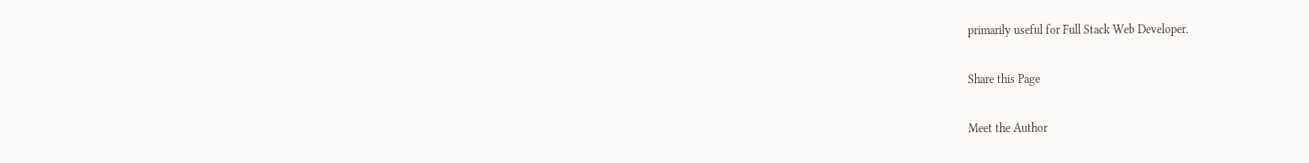primarily useful for Full Stack Web Developer.

Share this Page

Meet the Author